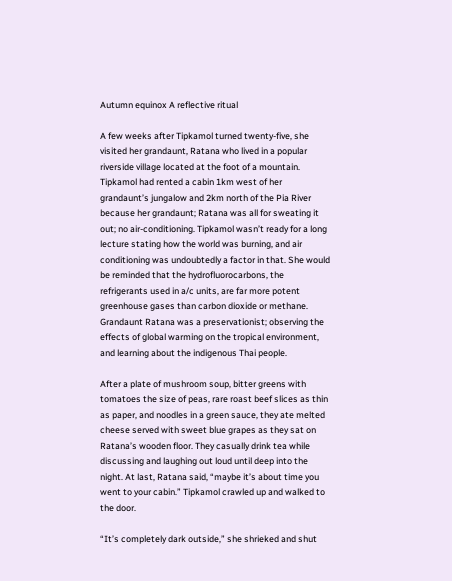Autumn equinox A reflective ritual

A few weeks after Tipkamol turned twenty-five, she visited her grandaunt, Ratana who lived in a popular riverside village located at the foot of a mountain. Tipkamol had rented a cabin 1km west of her grandaunt’s jungalow and 2km north of the Pia River because her grandaunt; Ratana was all for sweating it out; no air-conditioning. Tipkamol wasn’t ready for a long lecture stating how the world was burning, and air conditioning was undoubtedly a factor in that. She would be reminded that the hydrofluorocarbons, the refrigerants used in a/c units, are far more potent greenhouse gases than carbon dioxide or methane. Grandaunt Ratana was a preservationist; observing the effects of global warming on the tropical environment, and learning about the indigenous Thai people.

After a plate of mushroom soup, bitter greens with tomatoes the size of peas, rare roast beef slices as thin as paper, and noodles in a green sauce, they ate melted cheese served with sweet blue grapes as they sat on Ratana’s wooden floor. They casually drink tea while discussing and laughing out loud until deep into the night. At last, Ratana said, “maybe it’s about time you went to your cabin.” Tipkamol crawled up and walked to the door.

“It’s completely dark outside,” she shrieked and shut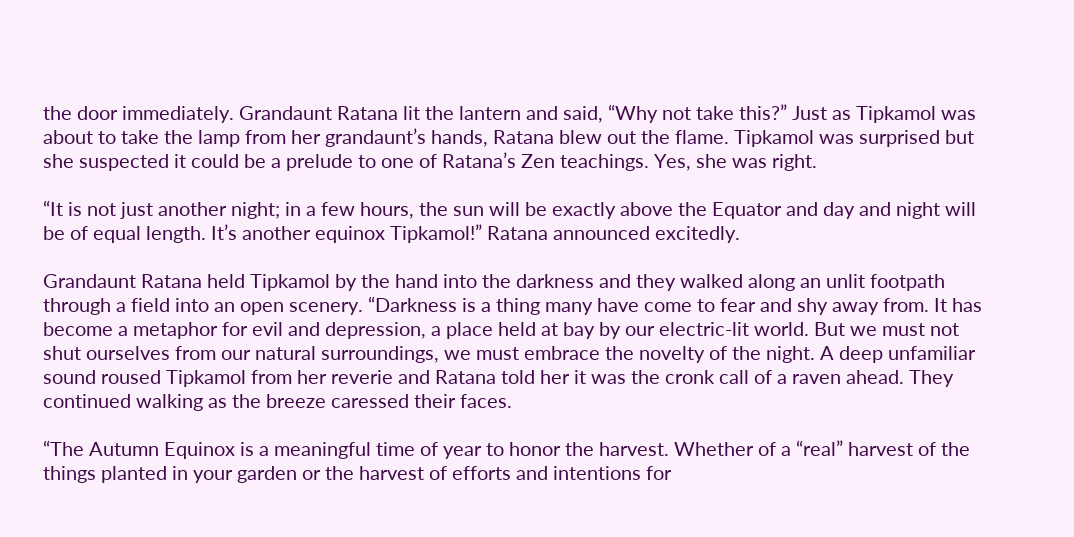the door immediately. Grandaunt Ratana lit the lantern and said, “Why not take this?” Just as Tipkamol was about to take the lamp from her grandaunt’s hands, Ratana blew out the flame. Tipkamol was surprised but she suspected it could be a prelude to one of Ratana’s Zen teachings. Yes, she was right.

“It is not just another night; in a few hours, the sun will be exactly above the Equator and day and night will be of equal length. It’s another equinox Tipkamol!” Ratana announced excitedly.

Grandaunt Ratana held Tipkamol by the hand into the darkness and they walked along an unlit footpath through a field into an open scenery. “Darkness is a thing many have come to fear and shy away from. It has become a metaphor for evil and depression, a place held at bay by our electric-lit world. But we must not shut ourselves from our natural surroundings, we must embrace the novelty of the night. A deep unfamiliar sound roused Tipkamol from her reverie and Ratana told her it was the cronk call of a raven ahead. They continued walking as the breeze caressed their faces.

“The Autumn Equinox is a meaningful time of year to honor the harvest. Whether of a “real” harvest of the things planted in your garden or the harvest of efforts and intentions for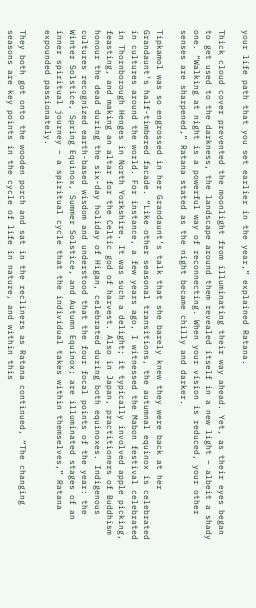your life path that you set earlier in the year,” explained Ratana.

Thick cloud cover prevented the moonlight from illuminating their way ahead. Yet, as their eyes began to get used to the darkness, the landscape around them revealed itself in a new light – albeit a shady one. “Walking at night is a powerful way of reconnecting. When your vision is reduced, your other senses are sharpened,” Ratana stated as the night became chilly and darker.

Tipkamol was so engrossed in her Grandaunt’s talk that she barely knew they were back at her Grandaunt’s half-timbered facade. “Like other seasonal transitions, the autumnal equinox is celebrated in cultures around the world. For instance, a few years ago, I witnessed the Mabon festival celebrated in Thornborough Henges in North Yorkshire. It was such a delight; it typically involved apple picking, feasting, and making an altar for the Celtic god of harvest. Also in Japan, practitioners of Buddhism honour the dead during the six-day holiday of Higan, celebrated during both equinoxes. Indigenous cultures recognized earth-based wisdom and understood that the four focal points of the year: the Winter Solstice, Spring Equinox, Summer Solstice, and Autumn Equinox; are illuminated stages of an inner spiritual journey – a spiritual cycle that the individual takes within themselves,” Ratana expounded passionately.

They both got onto the wooden porch and sat in the recliners as Ratana continued, “The changing seasons are key points in the cycle of life in nature, and within this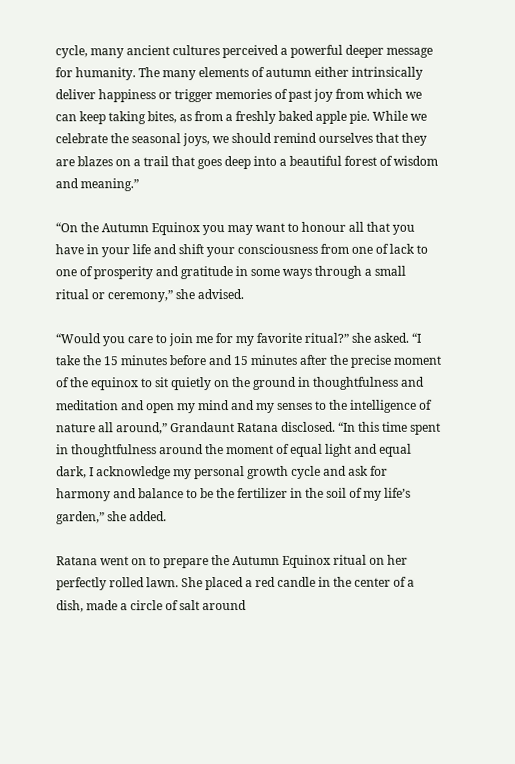cycle, many ancient cultures perceived a powerful deeper message for humanity. The many elements of autumn either intrinsically deliver happiness or trigger memories of past joy from which we can keep taking bites, as from a freshly baked apple pie. While we celebrate the seasonal joys, we should remind ourselves that they are blazes on a trail that goes deep into a beautiful forest of wisdom and meaning.”

“On the Autumn Equinox you may want to honour all that you have in your life and shift your consciousness from one of lack to one of prosperity and gratitude in some ways through a small ritual or ceremony,” she advised.

“Would you care to join me for my favorite ritual?” she asked. “I take the 15 minutes before and 15 minutes after the precise moment of the equinox to sit quietly on the ground in thoughtfulness and meditation and open my mind and my senses to the intelligence of nature all around,” Grandaunt Ratana disclosed. “In this time spent in thoughtfulness around the moment of equal light and equal dark, I acknowledge my personal growth cycle and ask for harmony and balance to be the fertilizer in the soil of my life’s garden,” she added.

Ratana went on to prepare the Autumn Equinox ritual on her perfectly rolled lawn. She placed a red candle in the center of a dish, made a circle of salt around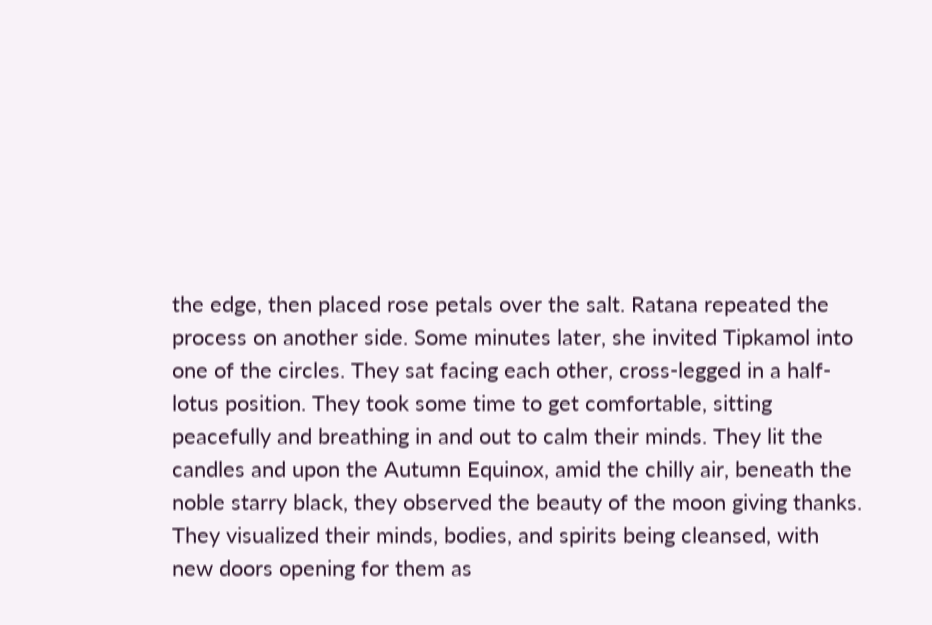the edge, then placed rose petals over the salt. Ratana repeated the process on another side. Some minutes later, she invited Tipkamol into one of the circles. They sat facing each other, cross-legged in a half-lotus position. They took some time to get comfortable, sitting peacefully and breathing in and out to calm their minds. They lit the candles and upon the Autumn Equinox, amid the chilly air, beneath the noble starry black, they observed the beauty of the moon giving thanks. They visualized their minds, bodies, and spirits being cleansed, with new doors opening for them as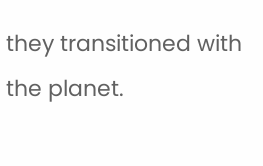they transitioned with the planet.